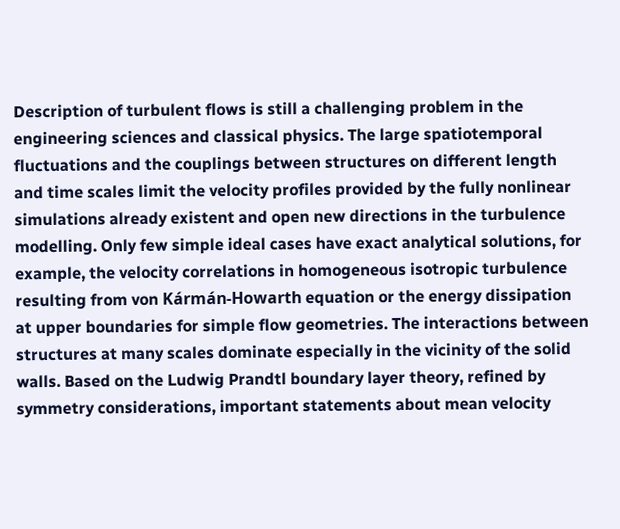Description of turbulent flows is still a challenging problem in the engineering sciences and classical physics. The large spatiotemporal fluctuations and the couplings between structures on different length and time scales limit the velocity profiles provided by the fully nonlinear simulations already existent and open new directions in the turbulence modelling. Only few simple ideal cases have exact analytical solutions, for example, the velocity correlations in homogeneous isotropic turbulence resulting from von Kármán-Howarth equation or the energy dissipation at upper boundaries for simple flow geometries. The interactions between structures at many scales dominate especially in the vicinity of the solid walls. Based on the Ludwig Prandtl boundary layer theory, refined by symmetry considerations, important statements about mean velocity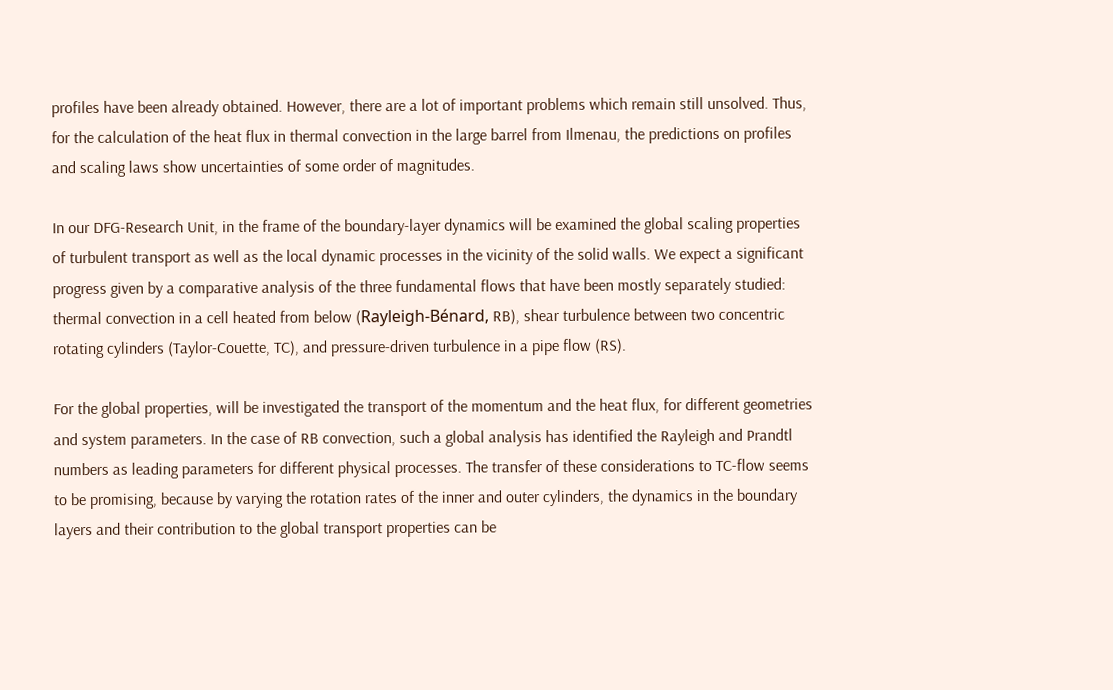profiles have been already obtained. However, there are a lot of important problems which remain still unsolved. Thus, for the calculation of the heat flux in thermal convection in the large barrel from Ilmenau, the predictions on profiles and scaling laws show uncertainties of some order of magnitudes.

In our DFG-Research Unit, in the frame of the boundary-layer dynamics will be examined the global scaling properties of turbulent transport as well as the local dynamic processes in the vicinity of the solid walls. We expect a significant progress given by a comparative analysis of the three fundamental flows that have been mostly separately studied: thermal convection in a cell heated from below (Rayleigh-Bénard, RB), shear turbulence between two concentric rotating cylinders (Taylor-Couette, TC), and pressure-driven turbulence in a pipe flow (RS).

For the global properties, will be investigated the transport of the momentum and the heat flux, for different geometries and system parameters. In the case of RB convection, such a global analysis has identified the Rayleigh and Prandtl numbers as leading parameters for different physical processes. The transfer of these considerations to TC-flow seems to be promising, because by varying the rotation rates of the inner and outer cylinders, the dynamics in the boundary layers and their contribution to the global transport properties can be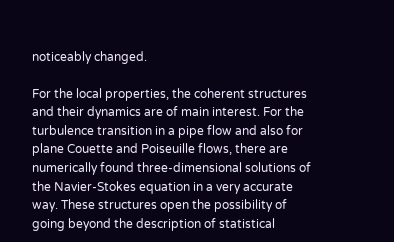noticeably changed.

For the local properties, the coherent structures and their dynamics are of main interest. For the turbulence transition in a pipe flow and also for plane Couette and Poiseuille flows, there are numerically found three-dimensional solutions of the Navier-Stokes equation in a very accurate way. These structures open the possibility of going beyond the description of statistical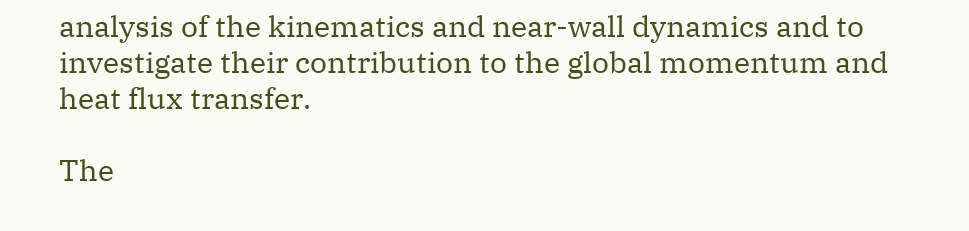analysis of the kinematics and near-wall dynamics and to investigate their contribution to the global momentum and heat flux transfer.

The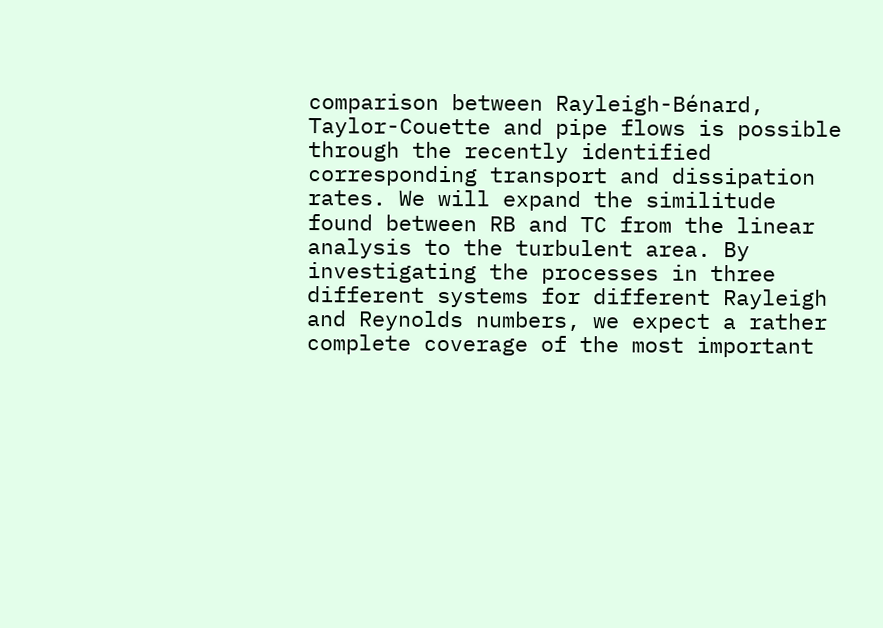comparison between Rayleigh-Bénard, Taylor-Couette and pipe flows is possible through the recently identified corresponding transport and dissipation rates. We will expand the similitude found between RB and TC from the linear analysis to the turbulent area. By investigating the processes in three different systems for different Rayleigh and Reynolds numbers, we expect a rather complete coverage of the most important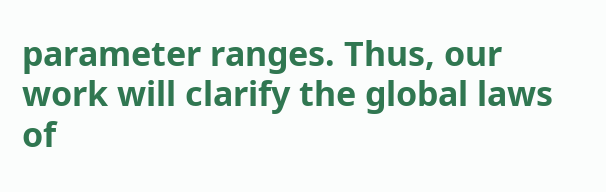parameter ranges. Thus, our work will clarify the global laws of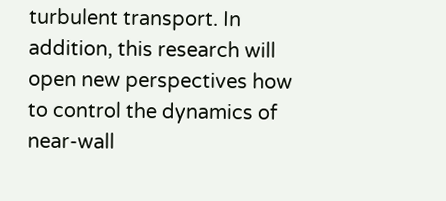turbulent transport. In addition, this research will open new perspectives how to control the dynamics of near-wall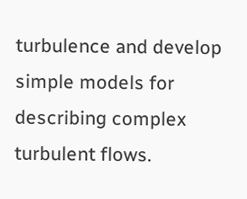turbulence and develop simple models for describing complex turbulent flows.